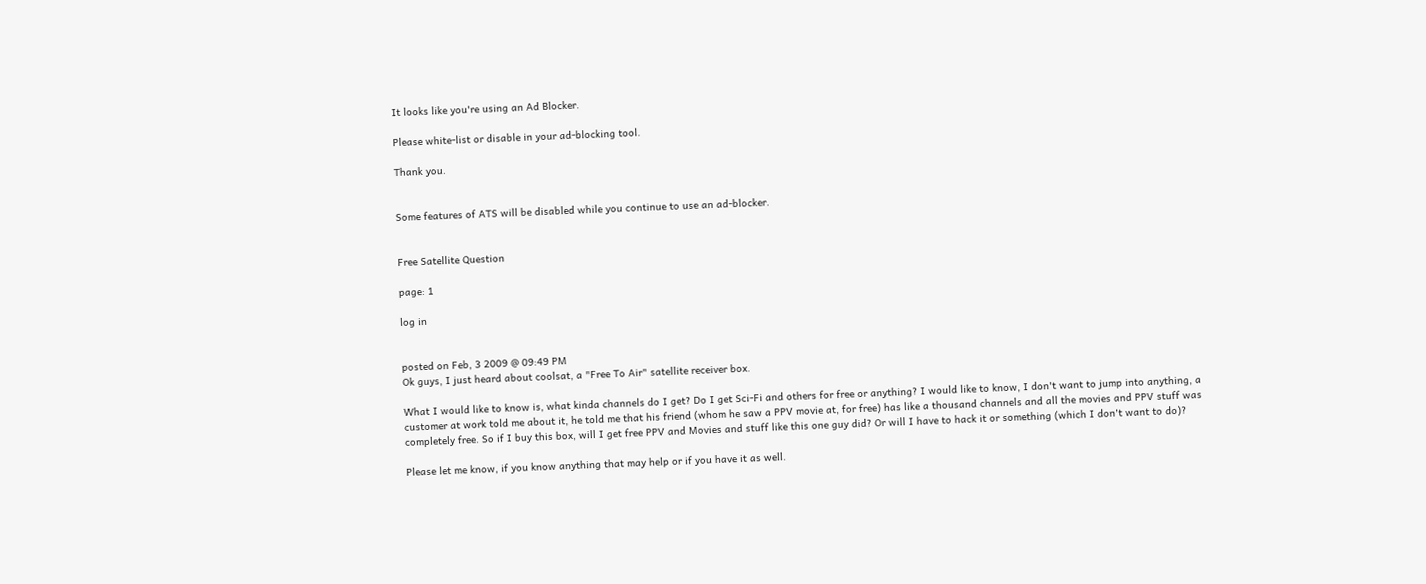It looks like you're using an Ad Blocker.

Please white-list or disable in your ad-blocking tool.

Thank you.


Some features of ATS will be disabled while you continue to use an ad-blocker.


Free Satellite Question

page: 1

log in


posted on Feb, 3 2009 @ 09:49 PM
Ok guys, I just heard about coolsat, a "Free To Air" satellite receiver box.

What I would like to know is, what kinda channels do I get? Do I get Sci-Fi and others for free or anything? I would like to know, I don't want to jump into anything, a customer at work told me about it, he told me that his friend (whom he saw a PPV movie at, for free) has like a thousand channels and all the movies and PPV stuff was completely free. So if I buy this box, will I get free PPV and Movies and stuff like this one guy did? Or will I have to hack it or something (which I don't want to do)?

Please let me know, if you know anything that may help or if you have it as well.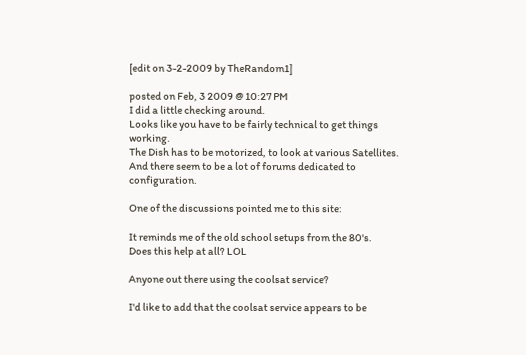[edit on 3-2-2009 by TheRandom1]

posted on Feb, 3 2009 @ 10:27 PM
I did a little checking around.
Looks like you have to be fairly technical to get things working.
The Dish has to be motorized, to look at various Satellites.
And there seem to be a lot of forums dedicated to configuration.

One of the discussions pointed me to this site:

It reminds me of the old school setups from the 80's.
Does this help at all? LOL

Anyone out there using the coolsat service?

I'd like to add that the coolsat service appears to be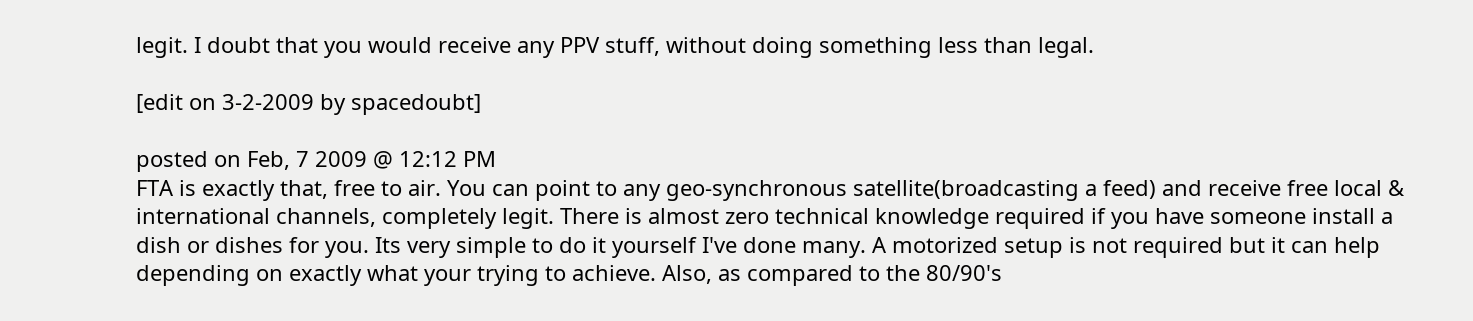legit. I doubt that you would receive any PPV stuff, without doing something less than legal.

[edit on 3-2-2009 by spacedoubt]

posted on Feb, 7 2009 @ 12:12 PM
FTA is exactly that, free to air. You can point to any geo-synchronous satellite(broadcasting a feed) and receive free local & international channels, completely legit. There is almost zero technical knowledge required if you have someone install a dish or dishes for you. Its very simple to do it yourself I've done many. A motorized setup is not required but it can help depending on exactly what your trying to achieve. Also, as compared to the 80/90's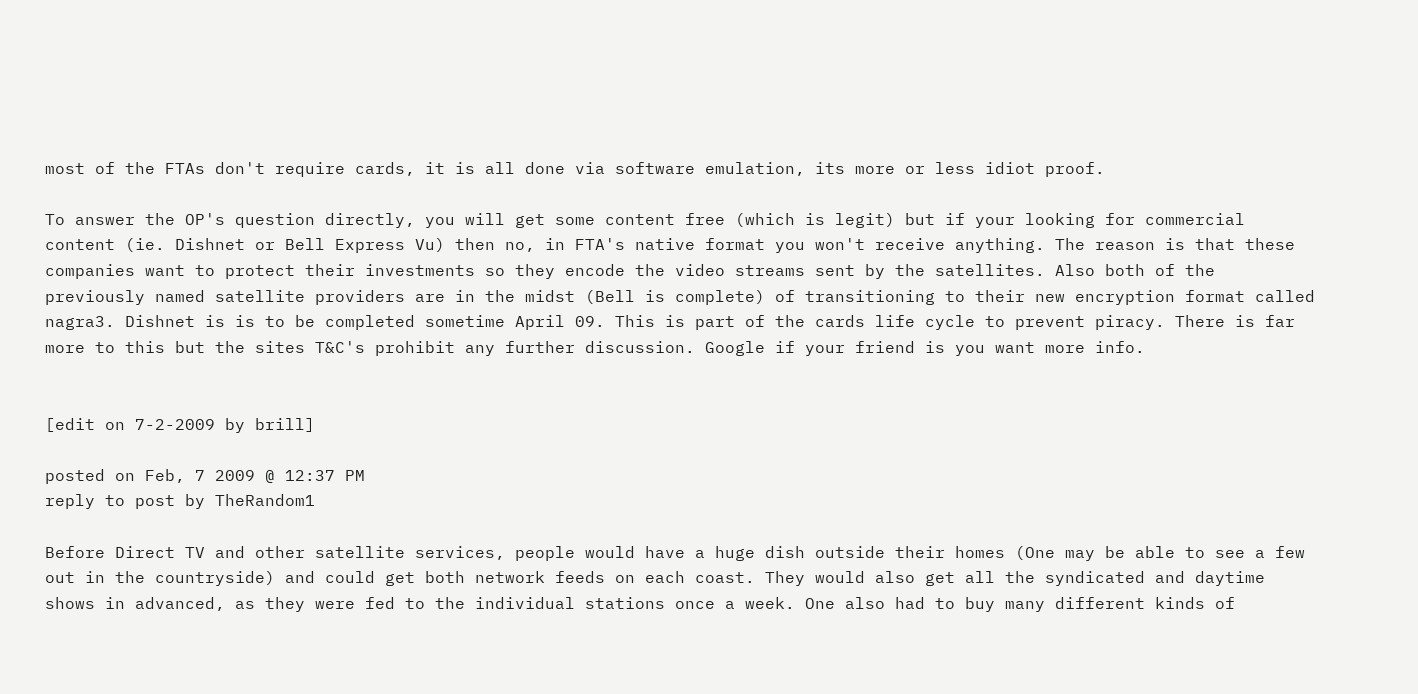most of the FTAs don't require cards, it is all done via software emulation, its more or less idiot proof.

To answer the OP's question directly, you will get some content free (which is legit) but if your looking for commercial content (ie. Dishnet or Bell Express Vu) then no, in FTA's native format you won't receive anything. The reason is that these companies want to protect their investments so they encode the video streams sent by the satellites. Also both of the previously named satellite providers are in the midst (Bell is complete) of transitioning to their new encryption format called nagra3. Dishnet is is to be completed sometime April 09. This is part of the cards life cycle to prevent piracy. There is far more to this but the sites T&C's prohibit any further discussion. Google if your friend is you want more info.


[edit on 7-2-2009 by brill]

posted on Feb, 7 2009 @ 12:37 PM
reply to post by TheRandom1

Before Direct TV and other satellite services, people would have a huge dish outside their homes (One may be able to see a few out in the countryside) and could get both network feeds on each coast. They would also get all the syndicated and daytime shows in advanced, as they were fed to the individual stations once a week. One also had to buy many different kinds of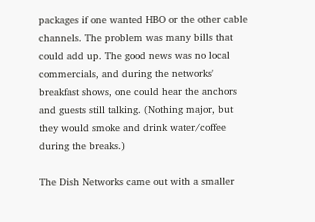packages if one wanted HBO or the other cable channels. The problem was many bills that could add up. The good news was no local commercials, and during the networks' breakfast shows, one could hear the anchors and guests still talking. (Nothing major, but they would smoke and drink water/coffee during the breaks.)

The Dish Networks came out with a smaller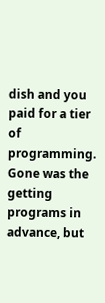dish and you paid for a tier of programming. Gone was the getting programs in advance, but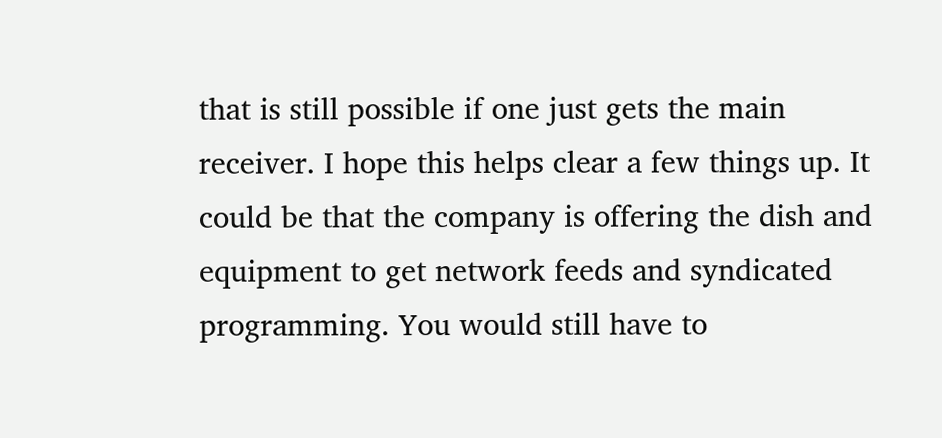that is still possible if one just gets the main receiver. I hope this helps clear a few things up. It could be that the company is offering the dish and equipment to get network feeds and syndicated programming. You would still have to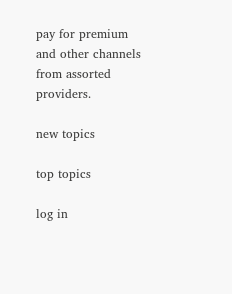pay for premium and other channels from assorted providers.

new topics

top topics

log in